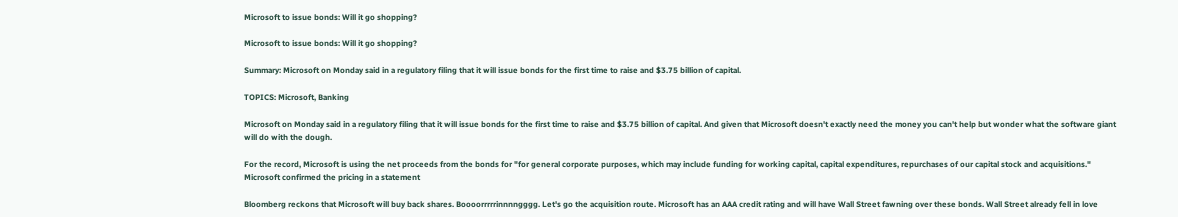Microsoft to issue bonds: Will it go shopping?

Microsoft to issue bonds: Will it go shopping?

Summary: Microsoft on Monday said in a regulatory filing that it will issue bonds for the first time to raise and $3.75 billion of capital.

TOPICS: Microsoft, Banking

Microsoft on Monday said in a regulatory filing that it will issue bonds for the first time to raise and $3.75 billion of capital. And given that Microsoft doesn't exactly need the money you can't help but wonder what the software giant will do with the dough.

For the record, Microsoft is using the net proceeds from the bonds for "for general corporate purposes, which may include funding for working capital, capital expenditures, repurchases of our capital stock and acquisitions." Microsoft confirmed the pricing in a statement

Bloomberg reckons that Microsoft will buy back shares. Boooorrrrrinnnngggg. Let's go the acquisition route. Microsoft has an AAA credit rating and will have Wall Street fawning over these bonds. Wall Street already fell in love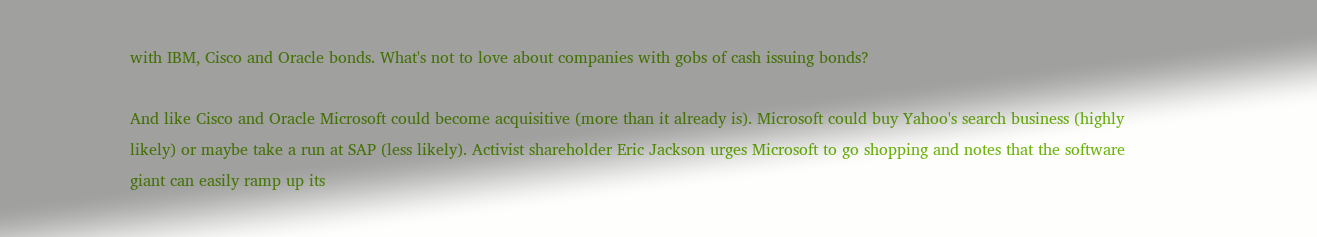with IBM, Cisco and Oracle bonds. What's not to love about companies with gobs of cash issuing bonds?

And like Cisco and Oracle Microsoft could become acquisitive (more than it already is). Microsoft could buy Yahoo's search business (highly likely) or maybe take a run at SAP (less likely). Activist shareholder Eric Jackson urges Microsoft to go shopping and notes that the software giant can easily ramp up its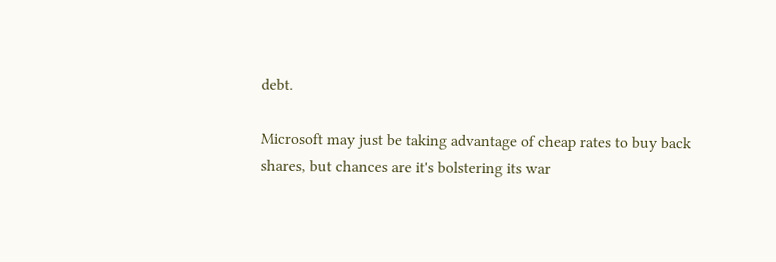debt.

Microsoft may just be taking advantage of cheap rates to buy back shares, but chances are it's bolstering its war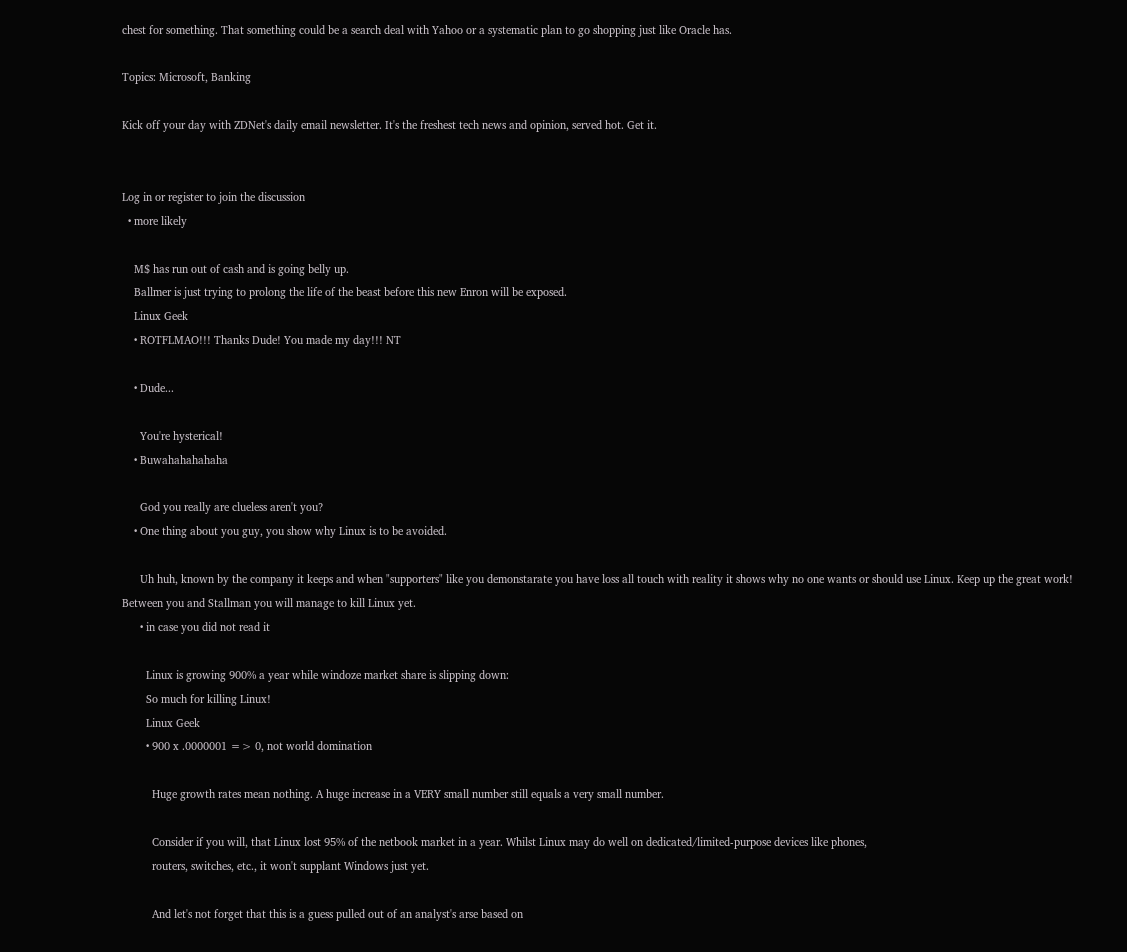chest for something. That something could be a search deal with Yahoo or a systematic plan to go shopping just like Oracle has.

Topics: Microsoft, Banking

Kick off your day with ZDNet's daily email newsletter. It's the freshest tech news and opinion, served hot. Get it.


Log in or register to join the discussion
  • more likely

    M$ has run out of cash and is going belly up.
    Ballmer is just trying to prolong the life of the beast before this new Enron will be exposed.
    Linux Geek
    • ROTFLMAO!!! Thanks Dude! You made my day!!! NT

    • Dude...

      You're hysterical!
    • Buwahahahahaha

      God you really are clueless aren't you?
    • One thing about you guy, you show why Linux is to be avoided.

      Uh huh, known by the company it keeps and when "supporters" like you demonstarate you have loss all touch with reality it shows why no one wants or should use Linux. Keep up the great work! Between you and Stallman you will manage to kill Linux yet.
      • in case you did not read it

        Linux is growing 900% a year while windoze market share is slipping down:
        So much for killing Linux!
        Linux Geek
        • 900 x .0000001 => 0, not world domination

          Huge growth rates mean nothing. A huge increase in a VERY small number still equals a very small number.

          Consider if you will, that Linux lost 95% of the netbook market in a year. Whilst Linux may do well on dedicated/limited-purpose devices like phones,
          routers, switches, etc., it won't supplant Windows just yet.

          And let's not forget that this is a guess pulled out of an analyst's arse based on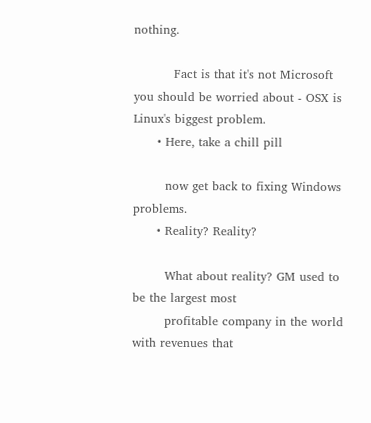nothing.

          Fact is that it's not Microsoft you should be worried about - OSX is Linux's biggest problem.
      • Here, take a chill pill

        now get back to fixing Windows problems.
      • Reality? Reality?

        What about reality? GM used to be the largest most
        profitable company in the world with revenues that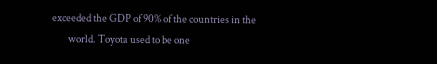exceeded the GDP of 90% of the countries in the
        world. Toyota used to be one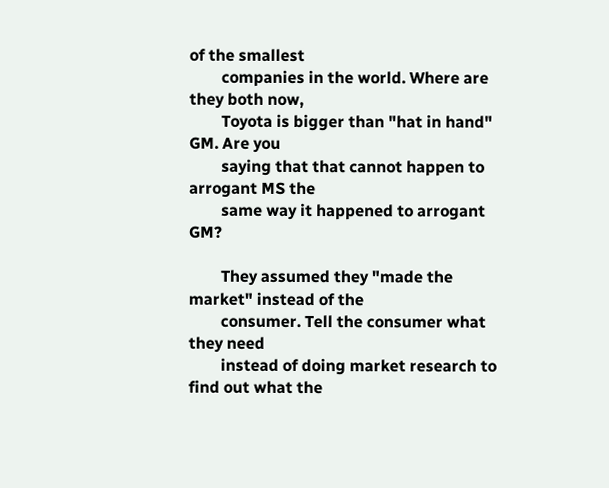of the smallest
        companies in the world. Where are they both now,
        Toyota is bigger than "hat in hand" GM. Are you
        saying that that cannot happen to arrogant MS the
        same way it happened to arrogant GM?

        They assumed they "made the market" instead of the
        consumer. Tell the consumer what they need
        instead of doing market research to find out what the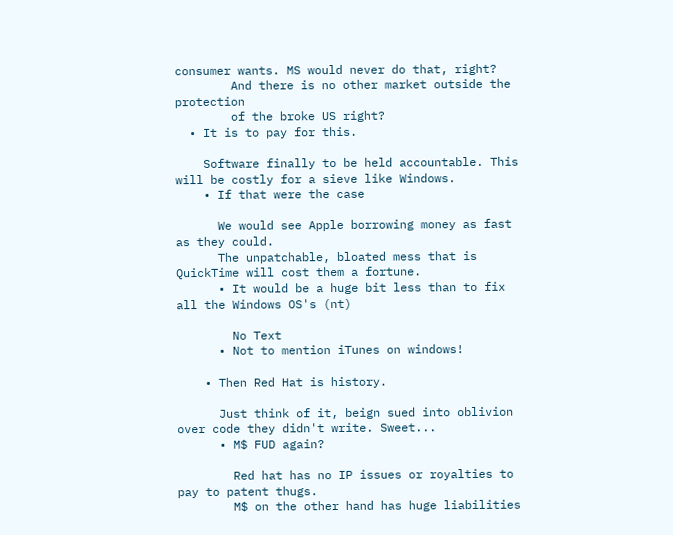consumer wants. MS would never do that, right?
        And there is no other market outside the protection
        of the broke US right?
  • It is to pay for this.

    Software finally to be held accountable. This will be costly for a sieve like Windows.
    • If that were the case

      We would see Apple borrowing money as fast as they could.
      The unpatchable, bloated mess that is QuickTime will cost them a fortune.
      • It would be a huge bit less than to fix all the Windows OS's (nt)

        No Text
      • Not to mention iTunes on windows!

    • Then Red Hat is history.

      Just think of it, beign sued into oblivion over code they didn't write. Sweet...
      • M$ FUD again?

        Red hat has no IP issues or royalties to pay to patent thugs.
        M$ on the other hand has huge liabilities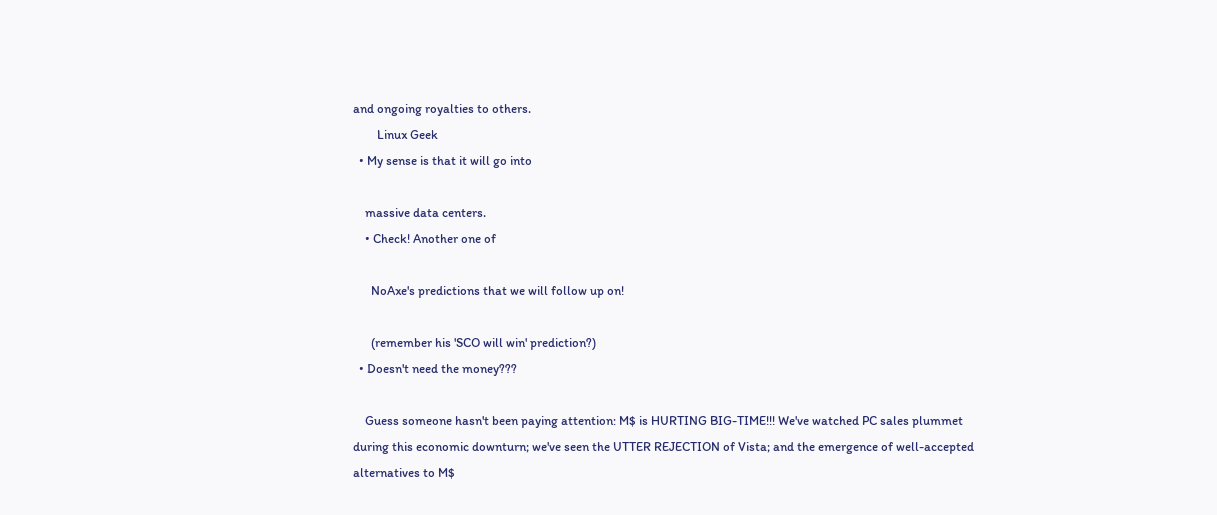and ongoing royalties to others.
        Linux Geek
  • My sense is that it will go into

    massive data centers.
    • Check! Another one of

      NoAxe's predictions that we will follow up on!

      (remember his 'SCO will win' prediction?)
  • Doesn't need the money???

    Guess someone hasn't been paying attention: M$ is HURTING BIG-TIME!!! We've watched PC sales plummet during this economic downturn; we've seen the UTTER REJECTION of Vista; and the emergence of well-accepted alternatives to M$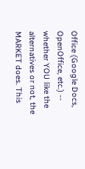Office (Google Docs, OpenOffice, etc.) -- whether YOU like the alternatives or not, the MARKET does. This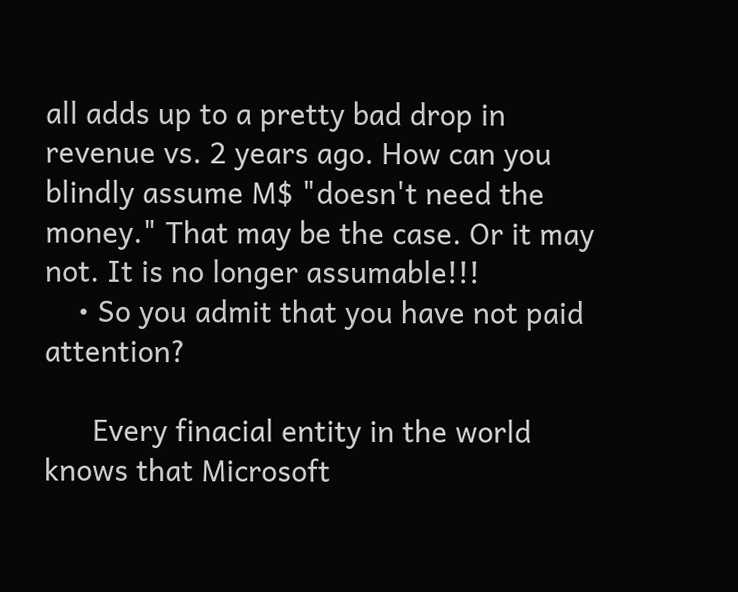all adds up to a pretty bad drop in revenue vs. 2 years ago. How can you blindly assume M$ "doesn't need the money." That may be the case. Or it may not. It is no longer assumable!!!
    • So you admit that you have not paid attention?

      Every finacial entity in the world knows that Microsoft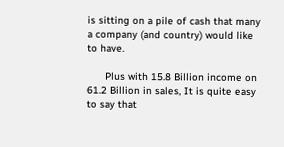is sitting on a pile of cash that many a company (and country) would like to have.

      Plus with 15.8 Billion income on 61.2 Billion in sales, It is quite easy to say that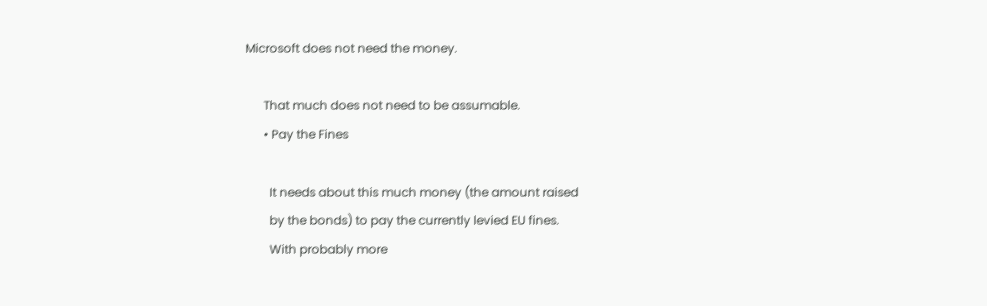Microsoft does not need the money.

      That much does not need to be assumable.
      • Pay the Fines

        It needs about this much money (the amount raised
        by the bonds) to pay the currently levied EU fines.
        With probably more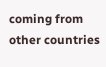coming from other countries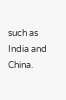such as India and China.